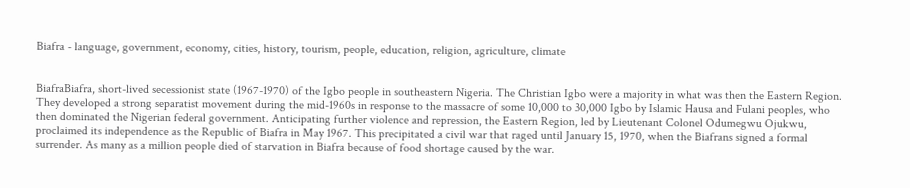Biafra - language, government, economy, cities, history, tourism, people, education, religion, agriculture, climate


BiafraBiafra, short-lived secessionist state (1967-1970) of the Igbo people in southeastern Nigeria. The Christian Igbo were a majority in what was then the Eastern Region. They developed a strong separatist movement during the mid-1960s in response to the massacre of some 10,000 to 30,000 Igbo by Islamic Hausa and Fulani peoples, who then dominated the Nigerian federal government. Anticipating further violence and repression, the Eastern Region, led by Lieutenant Colonel Odumegwu Ojukwu, proclaimed its independence as the Republic of Biafra in May 1967. This precipitated a civil war that raged until January 15, 1970, when the Biafrans signed a formal surrender. As many as a million people died of starvation in Biafra because of food shortage caused by the war.